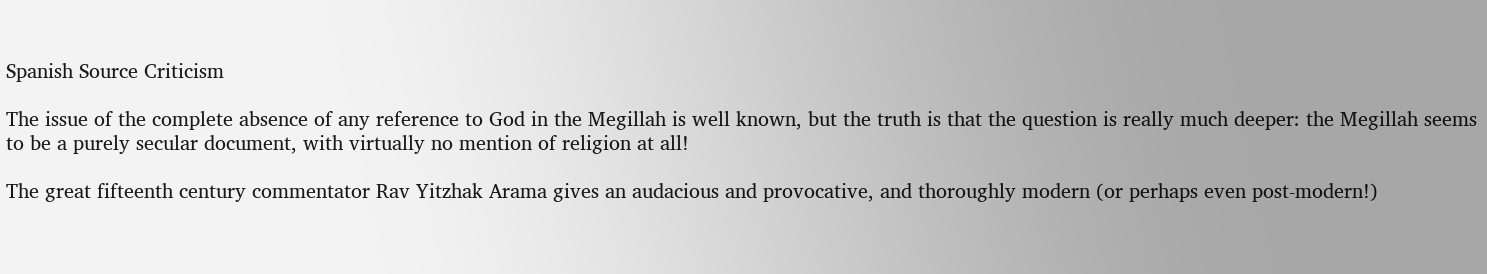Spanish Source Criticism

The issue of the complete absence of any reference to God in the Megillah is well known, but the truth is that the question is really much deeper: the Megillah seems to be a purely secular document, with virtually no mention of religion at all!

The great fifteenth century commentator Rav Yitzhak Arama gives an audacious and provocative, and thoroughly modern (or perhaps even post-modern!)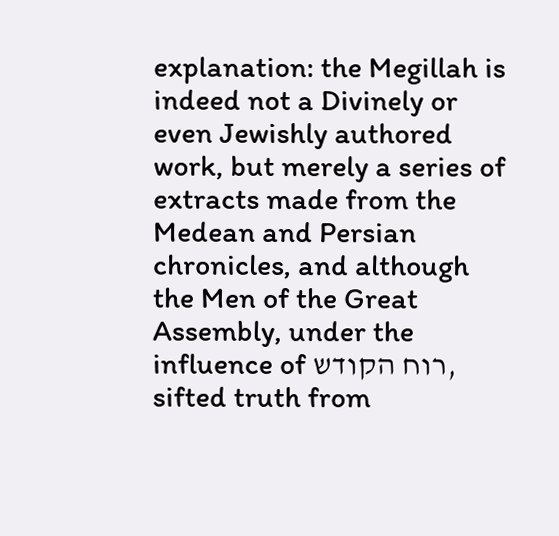explanation: the Megillah is indeed not a Divinely or even Jewishly authored work, but merely a series of extracts made from the Medean and Persian chronicles, and although the Men of the Great Assembly, under the influence of רוח הקודש, sifted truth from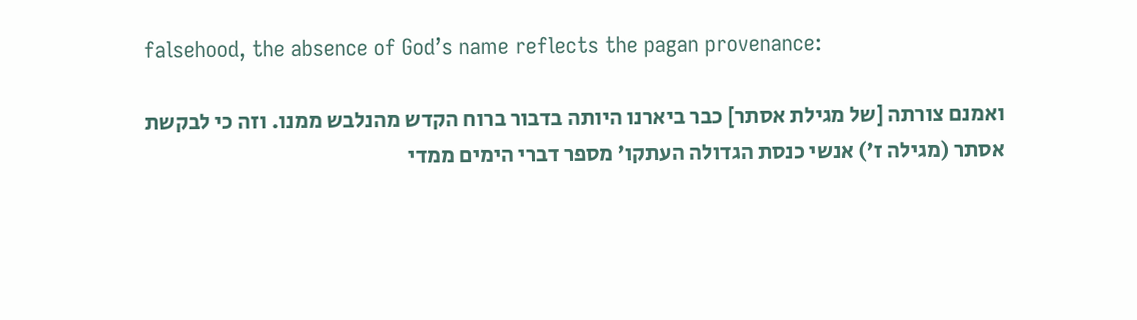falsehood, the absence of God’s name reflects the pagan provenance:

ואמנם צורתה [של מגילת אסתר] כבר ביארנו היותה בדבור ברוח הקדש מהנלבש ממנו. וזה כי לבקשת אסתר (מגילה ז’) אנשי כנסת הגדולה העתקו’ מספר דברי הימים ממדי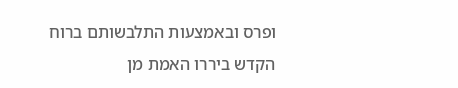ופרס ובאמצעות התלבשותם ברוח הקדש ביררו האמת מן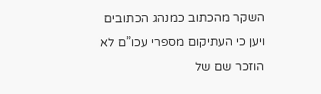השקר מהכתוב כמנהג הכתובים ויען כי העתיקום מספרי עכו”ם לא הוזכר שם של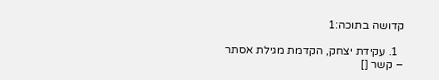קדושה בתוכה:1

  1. עקידת יצחק, הקדמת מגילת אסתר – קשר []